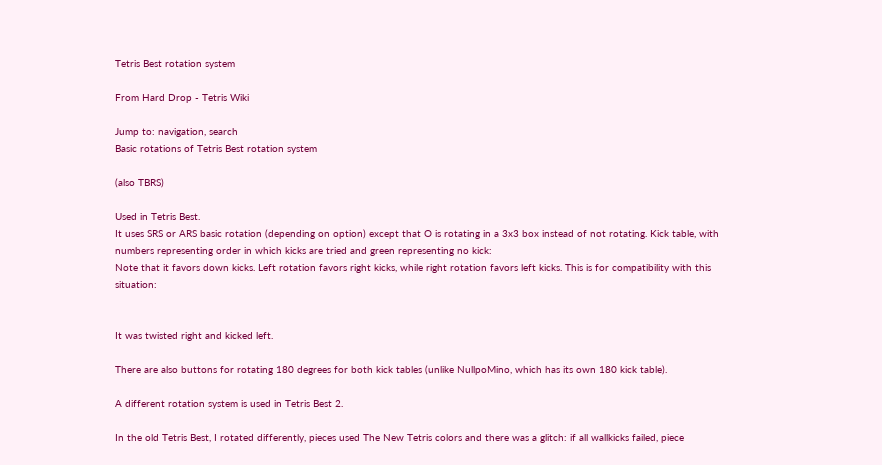Tetris Best rotation system

From Hard Drop - Tetris Wiki

Jump to: navigation, search
Basic rotations of Tetris Best rotation system

(also TBRS)

Used in Tetris Best.
It uses SRS or ARS basic rotation (depending on option) except that O is rotating in a 3x3 box instead of not rotating. Kick table, with numbers representing order in which kicks are tried and green representing no kick:
Note that it favors down kicks. Left rotation favors right kicks, while right rotation favors left kicks. This is for compatibility with this situation:


It was twisted right and kicked left.

There are also buttons for rotating 180 degrees for both kick tables (unlike NullpoMino, which has its own 180 kick table).

A different rotation system is used in Tetris Best 2.

In the old Tetris Best, I rotated differently, pieces used The New Tetris colors and there was a glitch: if all wallkicks failed, piece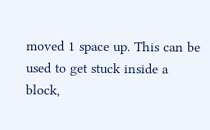moved 1 space up. This can be used to get stuck inside a block,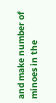and make number of minoes in the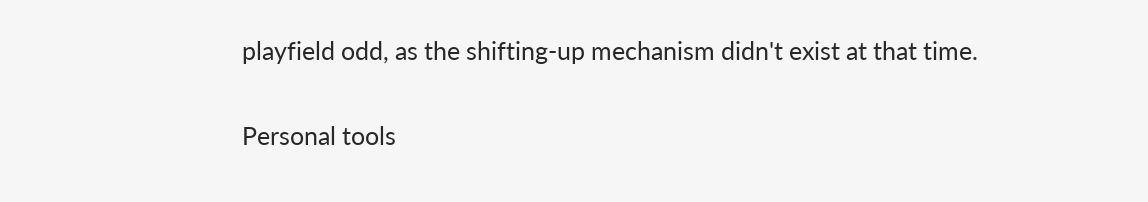playfield odd, as the shifting-up mechanism didn't exist at that time.

Personal tools